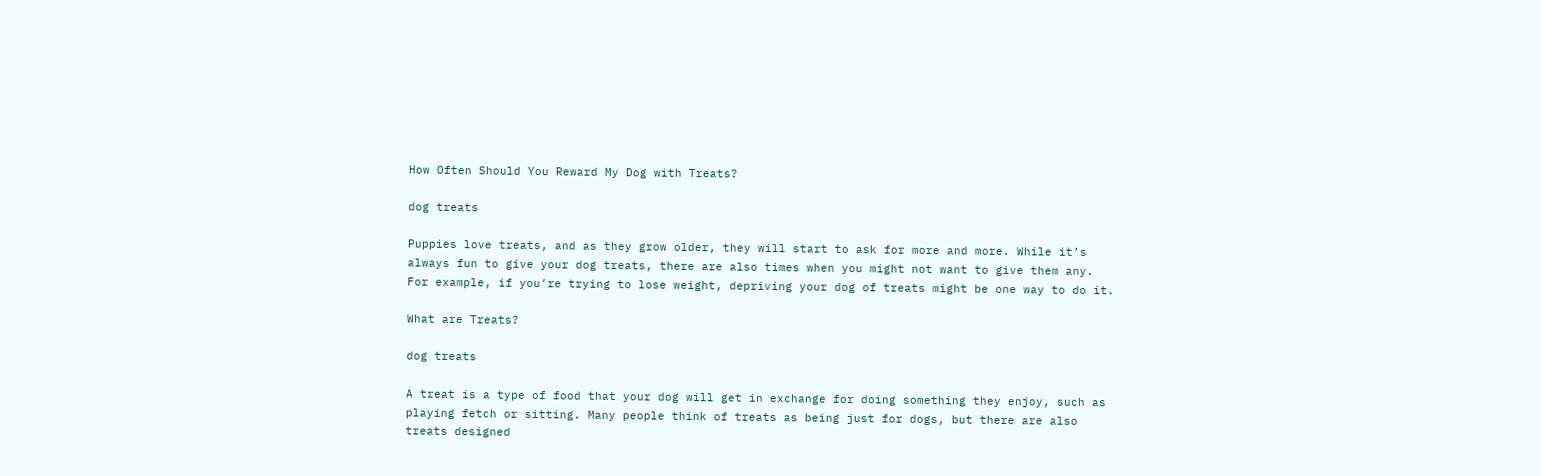How Often Should You Reward My Dog with Treats?

dog treats

Puppies love treats, and as they grow older, they will start to ask for more and more. While it’s always fun to give your dog treats, there are also times when you might not want to give them any. For example, if you’re trying to lose weight, depriving your dog of treats might be one way to do it.

What are Treats?

dog treats

A treat is a type of food that your dog will get in exchange for doing something they enjoy, such as playing fetch or sitting. Many people think of treats as being just for dogs, but there are also treats designed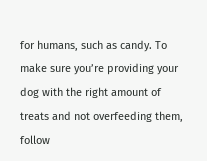for humans, such as candy. To make sure you’re providing your dog with the right amount of treats and not overfeeding them, follow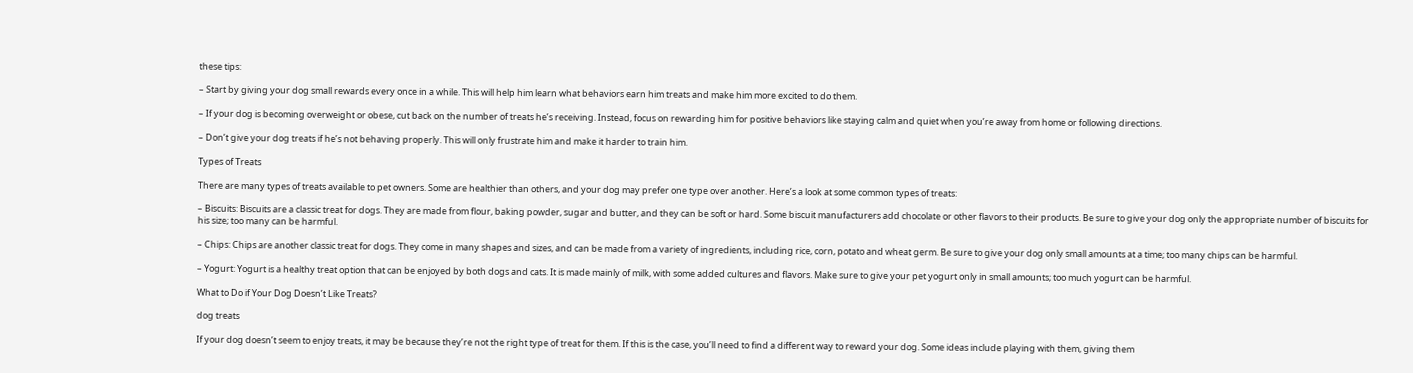these tips:

– Start by giving your dog small rewards every once in a while. This will help him learn what behaviors earn him treats and make him more excited to do them.

– If your dog is becoming overweight or obese, cut back on the number of treats he’s receiving. Instead, focus on rewarding him for positive behaviors like staying calm and quiet when you’re away from home or following directions.

– Don’t give your dog treats if he’s not behaving properly. This will only frustrate him and make it harder to train him.

Types of Treats

There are many types of treats available to pet owners. Some are healthier than others, and your dog may prefer one type over another. Here’s a look at some common types of treats:

– Biscuits: Biscuits are a classic treat for dogs. They are made from flour, baking powder, sugar and butter, and they can be soft or hard. Some biscuit manufacturers add chocolate or other flavors to their products. Be sure to give your dog only the appropriate number of biscuits for his size; too many can be harmful.

– Chips: Chips are another classic treat for dogs. They come in many shapes and sizes, and can be made from a variety of ingredients, including rice, corn, potato and wheat germ. Be sure to give your dog only small amounts at a time; too many chips can be harmful.

– Yogurt: Yogurt is a healthy treat option that can be enjoyed by both dogs and cats. It is made mainly of milk, with some added cultures and flavors. Make sure to give your pet yogurt only in small amounts; too much yogurt can be harmful.

What to Do if Your Dog Doesn’t Like Treats?

dog treats

If your dog doesn’t seem to enjoy treats, it may be because they’re not the right type of treat for them. If this is the case, you’ll need to find a different way to reward your dog. Some ideas include playing with them, giving them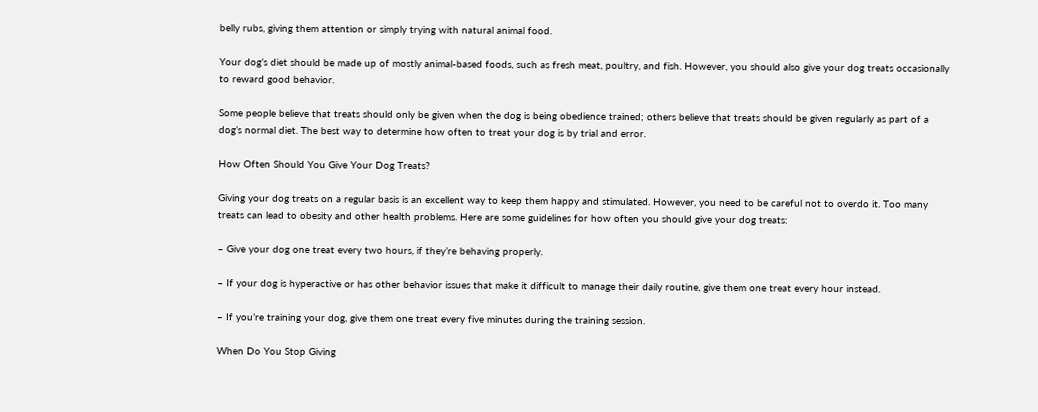belly rubs, giving them attention or simply trying with natural animal food.

Your dog’s diet should be made up of mostly animal-based foods, such as fresh meat, poultry, and fish. However, you should also give your dog treats occasionally to reward good behavior.

Some people believe that treats should only be given when the dog is being obedience trained; others believe that treats should be given regularly as part of a dog’s normal diet. The best way to determine how often to treat your dog is by trial and error.

How Often Should You Give Your Dog Treats?

Giving your dog treats on a regular basis is an excellent way to keep them happy and stimulated. However, you need to be careful not to overdo it. Too many treats can lead to obesity and other health problems. Here are some guidelines for how often you should give your dog treats:

– Give your dog one treat every two hours, if they’re behaving properly.

– If your dog is hyperactive or has other behavior issues that make it difficult to manage their daily routine, give them one treat every hour instead.

– If you’re training your dog, give them one treat every five minutes during the training session.

When Do You Stop Giving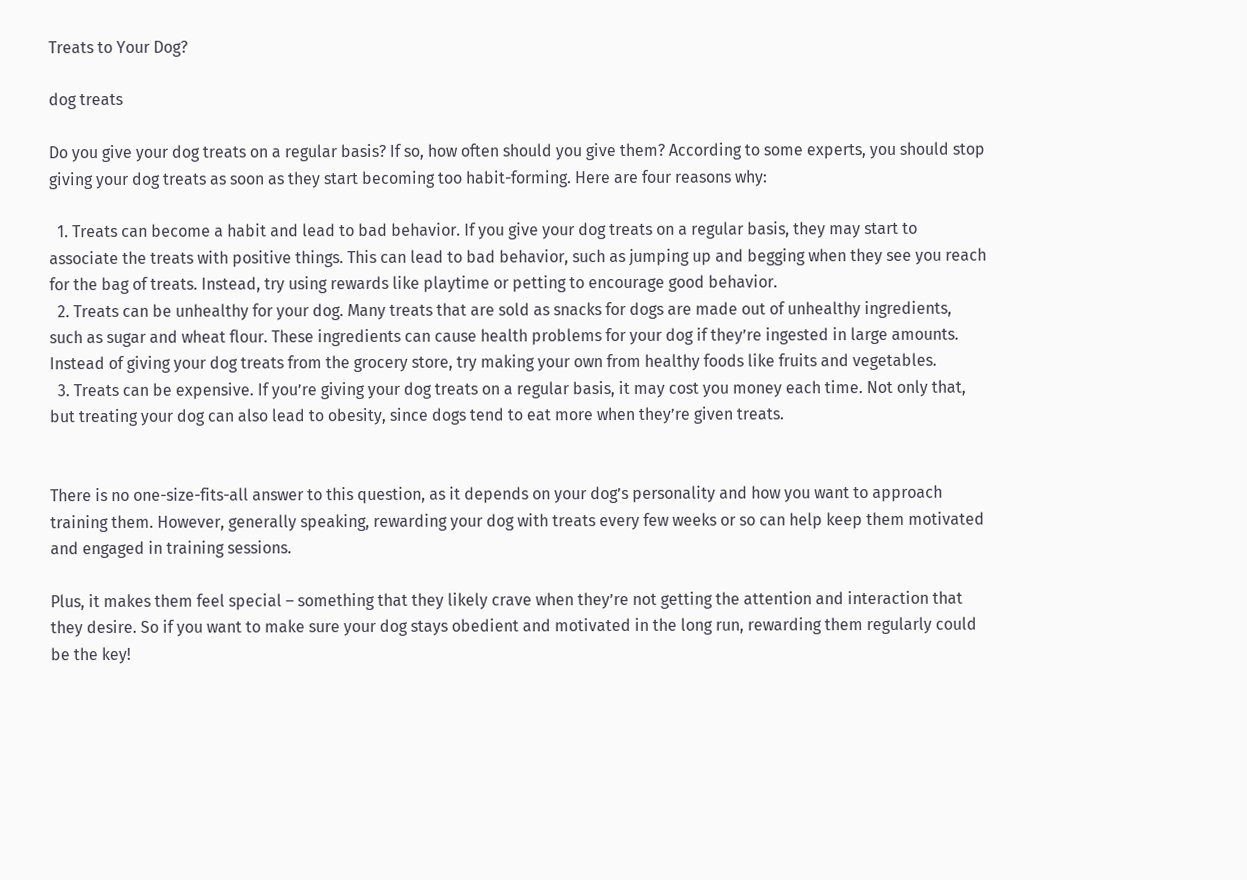Treats to Your Dog?

dog treats

Do you give your dog treats on a regular basis? If so, how often should you give them? According to some experts, you should stop giving your dog treats as soon as they start becoming too habit-forming. Here are four reasons why:

  1. Treats can become a habit and lead to bad behavior. If you give your dog treats on a regular basis, they may start to associate the treats with positive things. This can lead to bad behavior, such as jumping up and begging when they see you reach for the bag of treats. Instead, try using rewards like playtime or petting to encourage good behavior.
  2. Treats can be unhealthy for your dog. Many treats that are sold as snacks for dogs are made out of unhealthy ingredients, such as sugar and wheat flour. These ingredients can cause health problems for your dog if they’re ingested in large amounts. Instead of giving your dog treats from the grocery store, try making your own from healthy foods like fruits and vegetables.
  3. Treats can be expensive. If you’re giving your dog treats on a regular basis, it may cost you money each time. Not only that, but treating your dog can also lead to obesity, since dogs tend to eat more when they’re given treats.


There is no one-size-fits-all answer to this question, as it depends on your dog’s personality and how you want to approach training them. However, generally speaking, rewarding your dog with treats every few weeks or so can help keep them motivated and engaged in training sessions.

Plus, it makes them feel special – something that they likely crave when they’re not getting the attention and interaction that they desire. So if you want to make sure your dog stays obedient and motivated in the long run, rewarding them regularly could be the key!